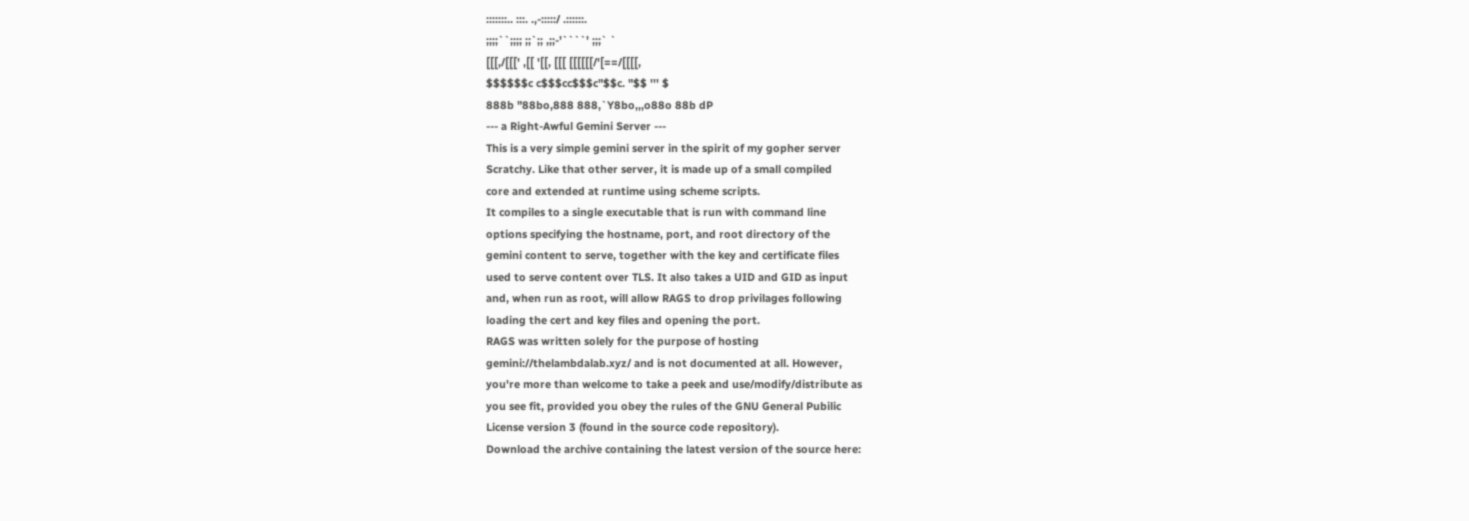:::::::.. :::. .,-:::::/ .::::::.
;;;;``;;;; ;;`;; ,;;-'````' ;;;` `
[[[,/[[[' ,[[ '[[, [[[ [[[[[[/'[==/[[[[,
$$$$$$c c$$$cc$$$c"$$c. "$$ ''' $
888b "88bo,888 888,`Y8bo,,,o88o 88b dP
--- a Right-Awful Gemini Server ---
This is a very simple gemini server in the spirit of my gopher server
Scratchy. Like that other server, it is made up of a small compiled
core and extended at runtime using scheme scripts.
It compiles to a single executable that is run with command line
options specifying the hostname, port, and root directory of the
gemini content to serve, together with the key and certificate files
used to serve content over TLS. It also takes a UID and GID as input
and, when run as root, will allow RAGS to drop privilages following
loading the cert and key files and opening the port.
RAGS was written solely for the purpose of hosting
gemini://thelambdalab.xyz/ and is not documented at all. However,
you're more than welcome to take a peek and use/modify/distribute as
you see fit, provided you obey the rules of the GNU General Pubilic
License version 3 (found in the source code repository).
Download the archive containing the latest version of the source here: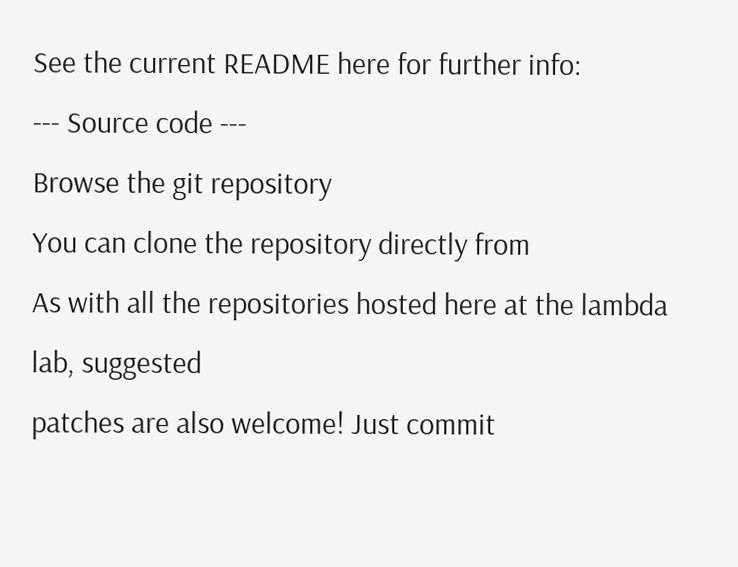See the current README here for further info:
--- Source code ---
Browse the git repository
You can clone the repository directly from
As with all the repositories hosted here at the lambda lab, suggested
patches are also welcome! Just commit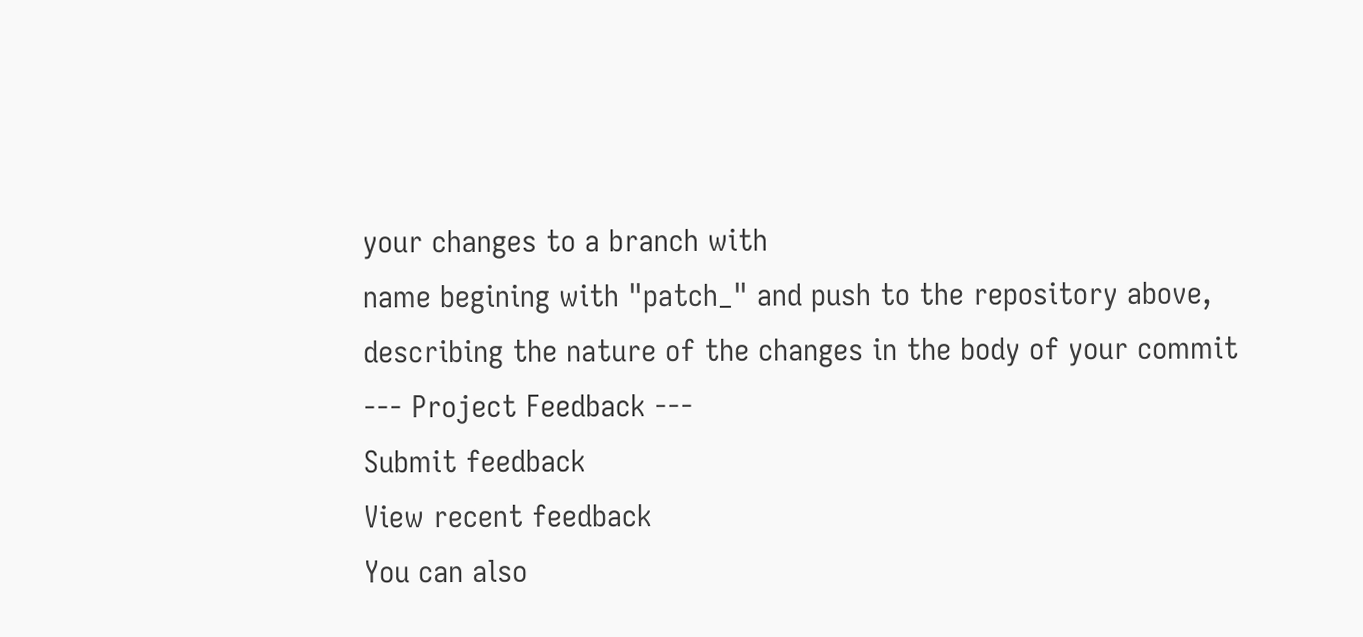your changes to a branch with
name begining with "patch_" and push to the repository above,
describing the nature of the changes in the body of your commit
--- Project Feedback ---
Submit feedback
View recent feedback
You can also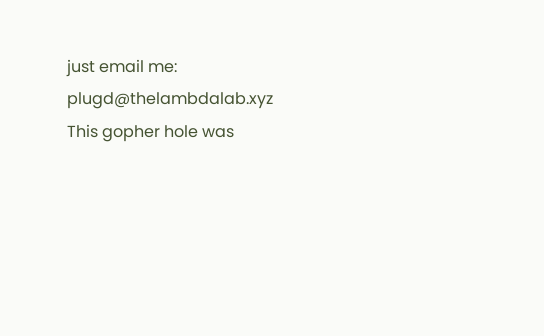just email me: plugd@thelambdalab.xyz
This gopher hole was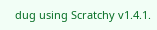dug using Scratchy v1.4.1.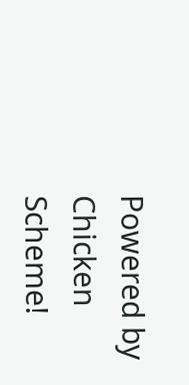Powered by Chicken Scheme!